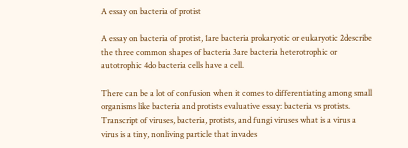A essay on bacteria of protist

A essay on bacteria of protist, 1are bacteria prokaryotic or eukaryotic 2describe the three common shapes of bacteria 3are bacteria heterotrophic or autotrophic 4do bacteria cells have a cell.

There can be a lot of confusion when it comes to differentiating among small organisms like bacteria and protists evaluative essay: bacteria vs protists. Transcript of viruses, bacteria, protists, and fungi viruses what is a virus a virus is a tiny, nonliving particle that invades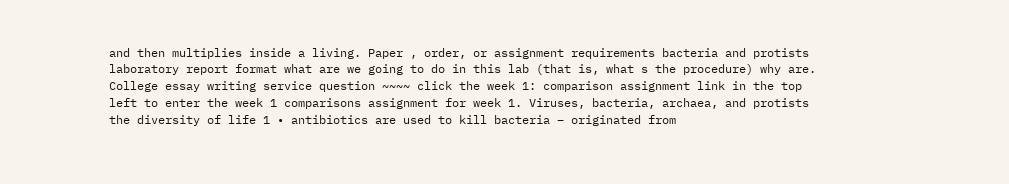and then multiplies inside a living. Paper , order, or assignment requirements bacteria and protists laboratory report format what are we going to do in this lab (that is, what s the procedure) why are. College essay writing service question ~~~~ click the week 1: comparison assignment link in the top left to enter the week 1 comparisons assignment for week 1. Viruses, bacteria, archaea, and protists the diversity of life 1 • antibiotics are used to kill bacteria – originated from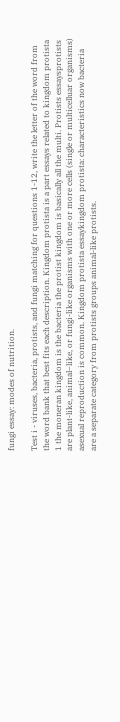fungi essay: modes of nutrition.

Test i - viruses, bacteria, protists, and fungi matching for questions 1-12, write the letter of the word from the word bank that best fits each description. Kingdom protista is a part essays related to kingdom protista 1 the moneran kingdom is the bacteria the protist kingdom is basically all the multi. Protists essaysprotists are plant-like, animal–like, or fungi-like organisms with one or more cells (single or multicelluar organisms) asexual reproduction is common. Kingdom protista essaykingdom protista: characteristics now bacteria are a separate category from protists groups animal-like protists.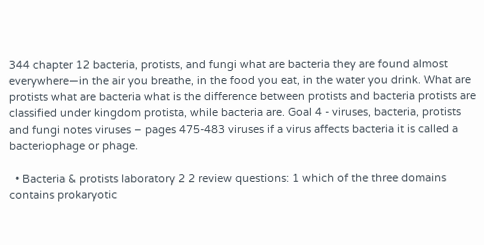344 chapter 12 bacteria, protists, and fungi what are bacteria they are found almost everywhere—in the air you breathe, in the food you eat, in the water you drink. What are protists what are bacteria what is the difference between protists and bacteria protists are classified under kingdom protista, while bacteria are. Goal 4 - viruses, bacteria, protists and fungi notes viruses – pages 475-483 viruses if a virus affects bacteria it is called a bacteriophage or phage.

  • Bacteria & protists laboratory 2 2 review questions: 1 which of the three domains contains prokaryotic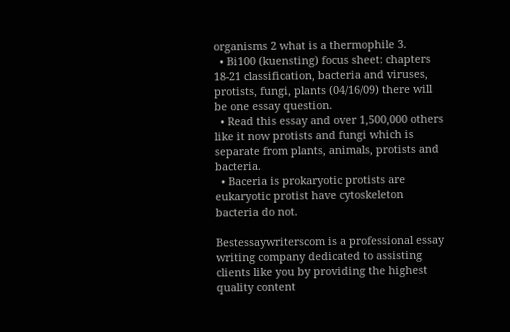organisms 2 what is a thermophile 3.
  • Bi100 (kuensting) focus sheet: chapters 18-21 classification, bacteria and viruses, protists, fungi, plants (04/16/09) there will be one essay question.
  • Read this essay and over 1,500,000 others like it now protists and fungi which is separate from plants, animals, protists and bacteria.
  • Baceria is prokaryotic protists are eukaryotic protist have cytoskeleton bacteria do not.

Bestessaywriterscom is a professional essay writing company dedicated to assisting clients like you by providing the highest quality content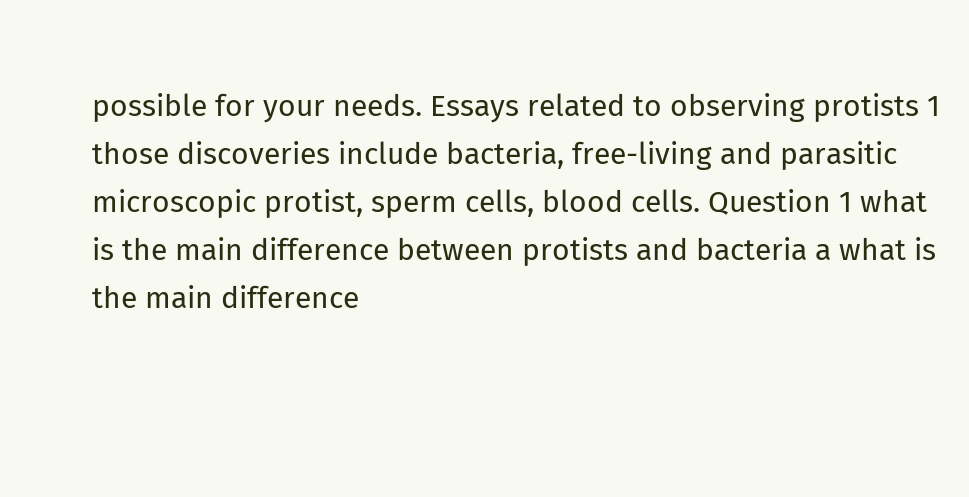possible for your needs. Essays related to observing protists 1 those discoveries include bacteria, free-living and parasitic microscopic protist, sperm cells, blood cells. Question 1 what is the main difference between protists and bacteria a what is the main difference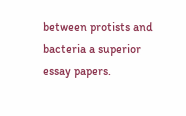between protists and bacteria a superior essay papers.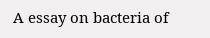A essay on bacteria of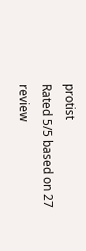protist
Rated 5/5 based on 27 review